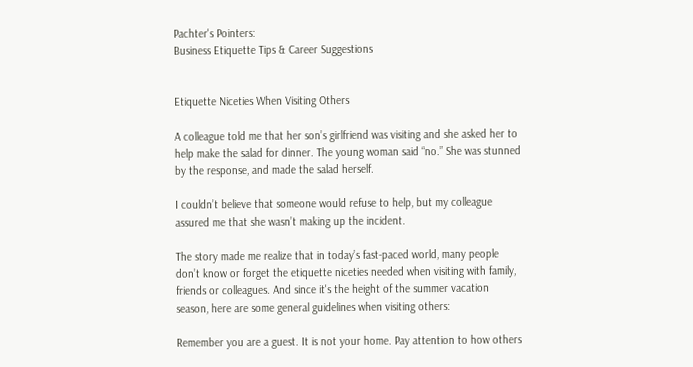Pachter's Pointers:
Business Etiquette Tips & Career Suggestions


Etiquette Niceties When Visiting Others

A colleague told me that her son’s girlfriend was visiting and she asked her to help make the salad for dinner. The young woman said “no.” She was stunned by the response, and made the salad herself.

I couldn’t believe that someone would refuse to help, but my colleague assured me that she wasn’t making up the incident.

The story made me realize that in today’s fast-paced world, many people don’t know or forget the etiquette niceties needed when visiting with family, friends or colleagues. And since it's the height of the summer vacation season, here are some general guidelines when visiting others:

Remember you are a guest. It is not your home. Pay attention to how others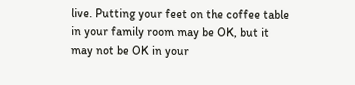live. Putting your feet on the coffee table in your family room may be OK, but it may not be OK in your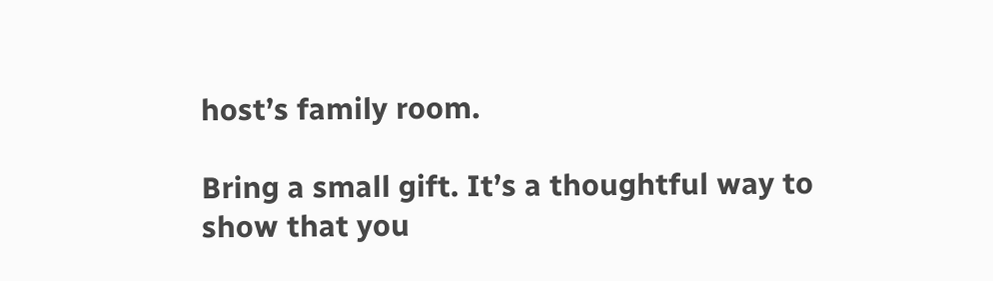host’s family room.

Bring a small gift. It’s a thoughtful way to show that you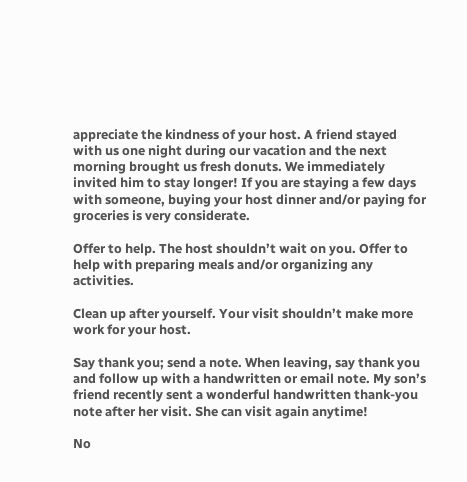appreciate the kindness of your host. A friend stayed with us one night during our vacation and the next morning brought us fresh donuts. We immediately invited him to stay longer! If you are staying a few days with someone, buying your host dinner and/or paying for groceries is very considerate.

Offer to help. The host shouldn’t wait on you. Offer to help with preparing meals and/or organizing any activities.

Clean up after yourself. Your visit shouldn’t make more work for your host.

Say thank you; send a note. When leaving, say thank you and follow up with a handwritten or email note. My son’s friend recently sent a wonderful handwritten thank-you note after her visit. She can visit again anytime!

No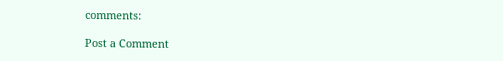comments:

Post a Comment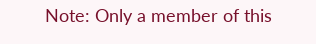Note: Only a member of this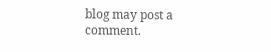blog may post a comment.